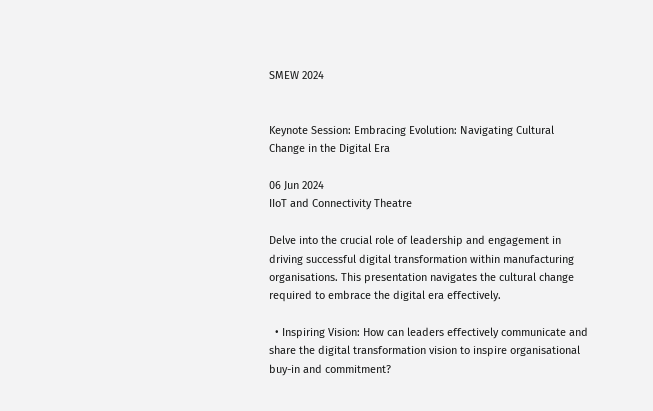SMEW 2024


Keynote Session: Embracing Evolution: Navigating Cultural Change in the Digital Era

06 Jun 2024
IIoT and Connectivity Theatre

Delve into the crucial role of leadership and engagement in driving successful digital transformation within manufacturing organisations. This presentation navigates the cultural change required to embrace the digital era effectively.

  • Inspiring Vision: How can leaders effectively communicate and share the digital transformation vision to inspire organisational buy-in and commitment?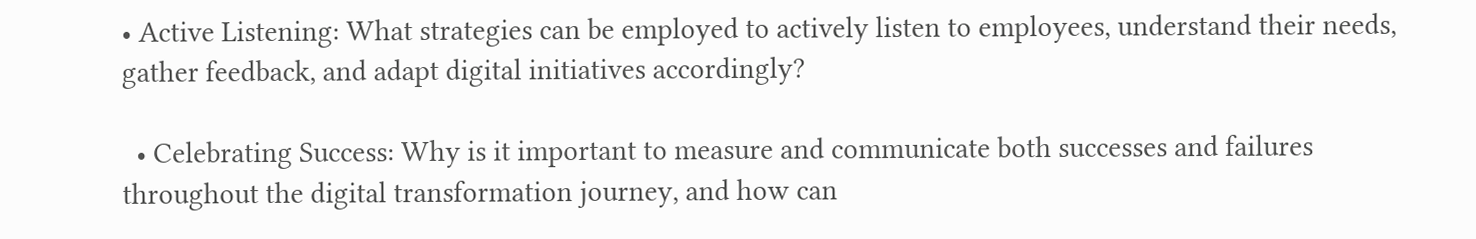• Active Listening: What strategies can be employed to actively listen to employees, understand their needs, gather feedback, and adapt digital initiatives accordingly?

  • Celebrating Success: Why is it important to measure and communicate both successes and failures throughout the digital transformation journey, and how can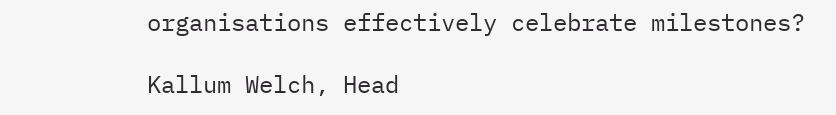organisations effectively celebrate milestones?

Kallum Welch, Head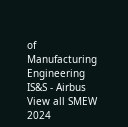of Manufacturing Engineering IS&S - Airbus
View all SMEW 2024